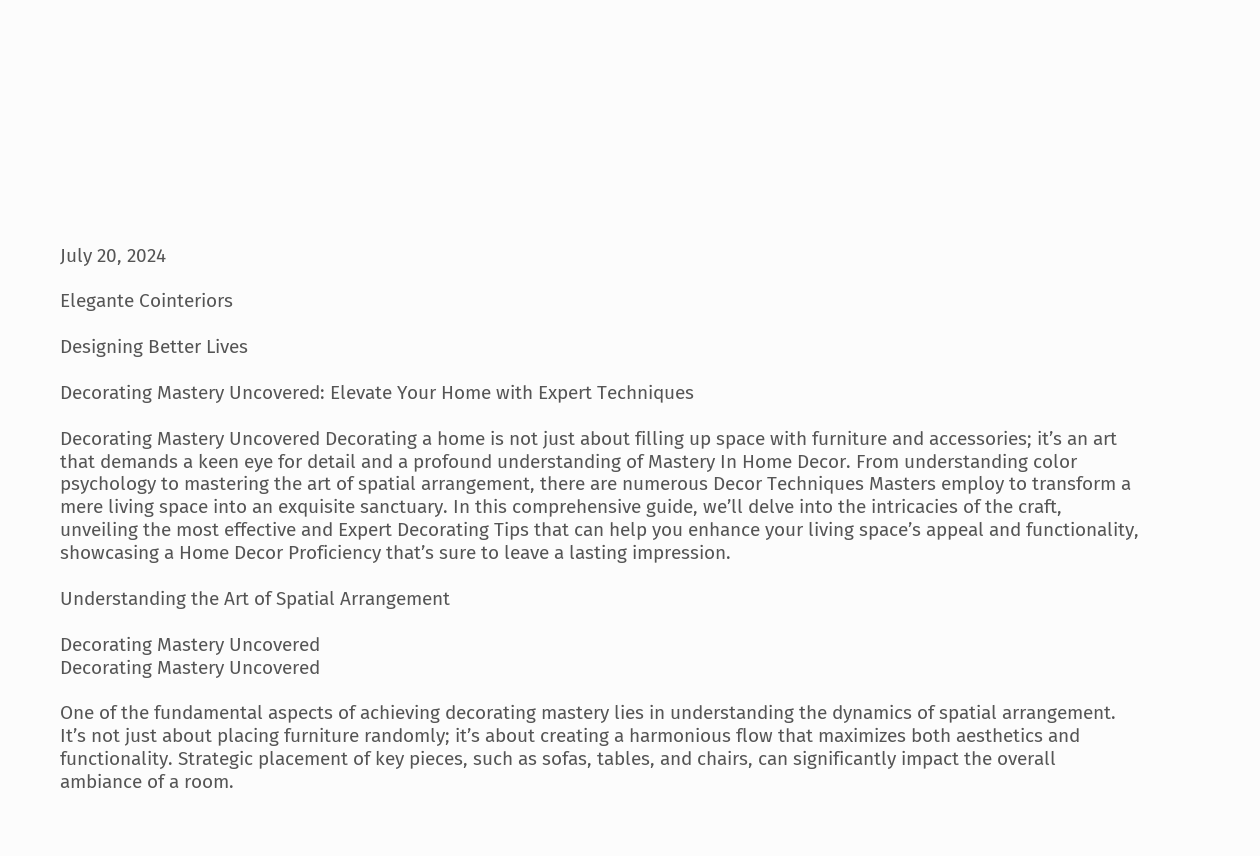July 20, 2024

Elegante Cointeriors

Designing Better Lives

Decorating Mastery Uncovered: Elevate Your Home with Expert Techniques

Decorating Mastery Uncovered Decorating a home is not just about filling up space with furniture and accessories; it’s an art that demands a keen eye for detail and a profound understanding of Mastery In Home Decor. From understanding color psychology to mastering the art of spatial arrangement, there are numerous Decor Techniques Masters employ to transform a mere living space into an exquisite sanctuary. In this comprehensive guide, we’ll delve into the intricacies of the craft, unveiling the most effective and Expert Decorating Tips that can help you enhance your living space’s appeal and functionality, showcasing a Home Decor Proficiency that’s sure to leave a lasting impression.

Understanding the Art of Spatial Arrangement

Decorating Mastery Uncovered
Decorating Mastery Uncovered

One of the fundamental aspects of achieving decorating mastery lies in understanding the dynamics of spatial arrangement. It’s not just about placing furniture randomly; it’s about creating a harmonious flow that maximizes both aesthetics and functionality. Strategic placement of key pieces, such as sofas, tables, and chairs, can significantly impact the overall ambiance of a room.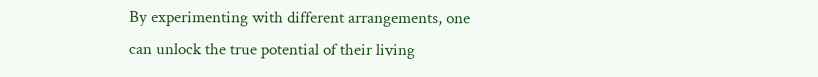By experimenting with different arrangements, one can unlock the true potential of their living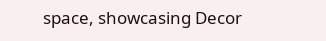space, showcasing Decor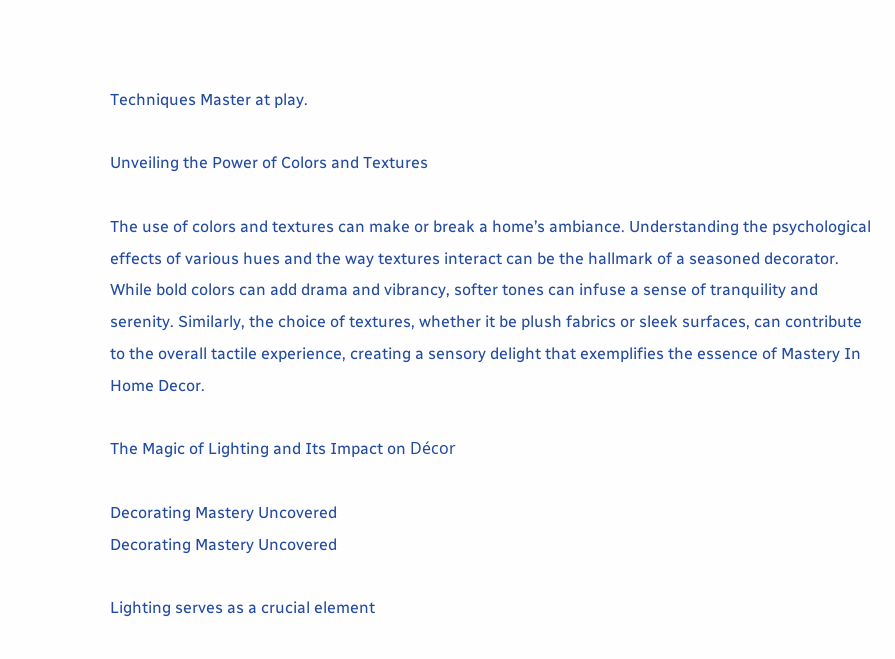Techniques Master at play.

Unveiling the Power of Colors and Textures

The use of colors and textures can make or break a home’s ambiance. Understanding the psychological effects of various hues and the way textures interact can be the hallmark of a seasoned decorator. While bold colors can add drama and vibrancy, softer tones can infuse a sense of tranquility and serenity. Similarly, the choice of textures, whether it be plush fabrics or sleek surfaces, can contribute to the overall tactile experience, creating a sensory delight that exemplifies the essence of Mastery In Home Decor.

The Magic of Lighting and Its Impact on Décor

Decorating Mastery Uncovered
Decorating Mastery Uncovered

Lighting serves as a crucial element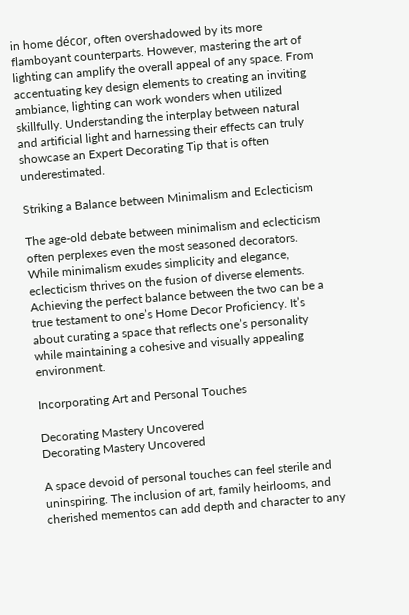in home décor, often overshadowed by its more flamboyant counterparts. However, mastering the art of lighting can amplify the overall appeal of any space. From accentuating key design elements to creating an inviting ambiance, lighting can work wonders when utilized skillfully. Understanding the interplay between natural and artificial light and harnessing their effects can truly showcase an Expert Decorating Tip that is often underestimated.

Striking a Balance between Minimalism and Eclecticism

The age-old debate between minimalism and eclecticism often perplexes even the most seasoned decorators. While minimalism exudes simplicity and elegance, eclecticism thrives on the fusion of diverse elements. Achieving the perfect balance between the two can be a true testament to one’s Home Decor Proficiency. It’s about curating a space that reflects one’s personality while maintaining a cohesive and visually appealing environment.

Incorporating Art and Personal Touches

Decorating Mastery Uncovered
Decorating Mastery Uncovered

A space devoid of personal touches can feel sterile and uninspiring. The inclusion of art, family heirlooms, and cherished mementos can add depth and character to any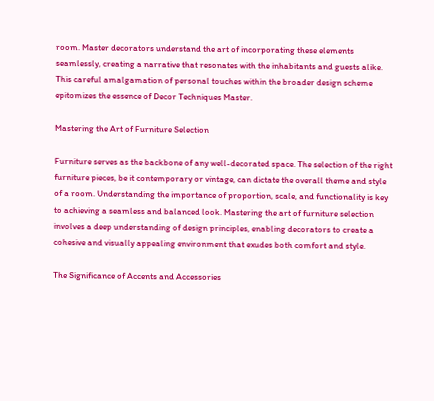room. Master decorators understand the art of incorporating these elements seamlessly, creating a narrative that resonates with the inhabitants and guests alike. This careful amalgamation of personal touches within the broader design scheme epitomizes the essence of Decor Techniques Master.

Mastering the Art of Furniture Selection

Furniture serves as the backbone of any well-decorated space. The selection of the right furniture pieces, be it contemporary or vintage, can dictate the overall theme and style of a room. Understanding the importance of proportion, scale, and functionality is key to achieving a seamless and balanced look. Mastering the art of furniture selection involves a deep understanding of design principles, enabling decorators to create a cohesive and visually appealing environment that exudes both comfort and style.

The Significance of Accents and Accessories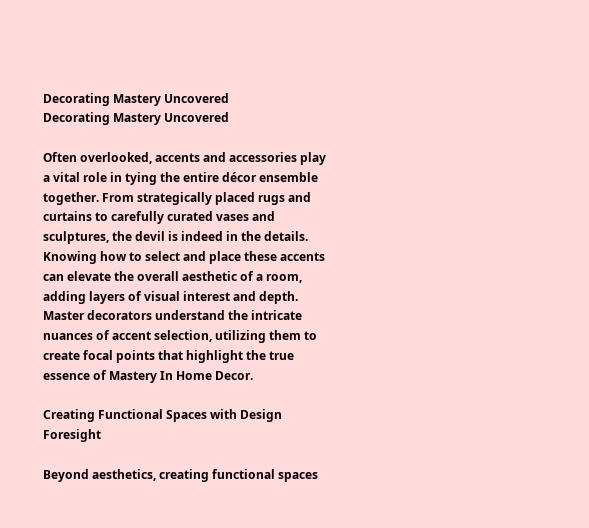Decorating Mastery Uncovered
Decorating Mastery Uncovered

Often overlooked, accents and accessories play a vital role in tying the entire décor ensemble together. From strategically placed rugs and curtains to carefully curated vases and sculptures, the devil is indeed in the details. Knowing how to select and place these accents can elevate the overall aesthetic of a room, adding layers of visual interest and depth. Master decorators understand the intricate nuances of accent selection, utilizing them to create focal points that highlight the true essence of Mastery In Home Decor.

Creating Functional Spaces with Design Foresight

Beyond aesthetics, creating functional spaces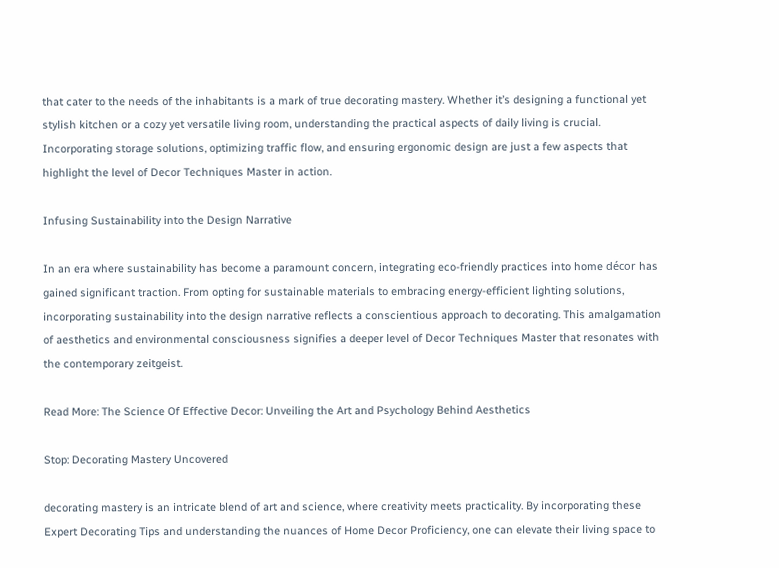that cater to the needs of the inhabitants is a mark of true decorating mastery. Whether it’s designing a functional yet stylish kitchen or a cozy yet versatile living room, understanding the practical aspects of daily living is crucial. Incorporating storage solutions, optimizing traffic flow, and ensuring ergonomic design are just a few aspects that highlight the level of Decor Techniques Master in action.

Infusing Sustainability into the Design Narrative

In an era where sustainability has become a paramount concern, integrating eco-friendly practices into home décor has gained significant traction. From opting for sustainable materials to embracing energy-efficient lighting solutions, incorporating sustainability into the design narrative reflects a conscientious approach to decorating. This amalgamation of aesthetics and environmental consciousness signifies a deeper level of Decor Techniques Master that resonates with the contemporary zeitgeist.

Read More: The Science Of Effective Decor: Unveiling the Art and Psychology Behind Aesthetics

Stop: Decorating Mastery Uncovered

decorating mastery is an intricate blend of art and science, where creativity meets practicality. By incorporating these Expert Decorating Tips and understanding the nuances of Home Decor Proficiency, one can elevate their living space to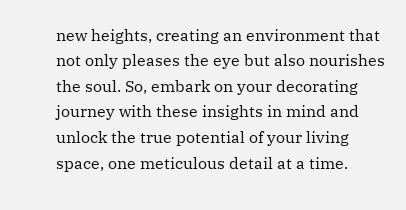new heights, creating an environment that not only pleases the eye but also nourishes the soul. So, embark on your decorating journey with these insights in mind and unlock the true potential of your living space, one meticulous detail at a time.